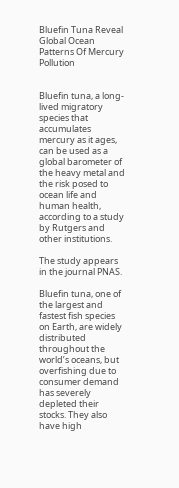Bluefin Tuna Reveal Global Ocean Patterns Of Mercury Pollution


Bluefin tuna, a long-lived migratory species that accumulates mercury as it ages, can be used as a global barometer of the heavy metal and the risk posed to ocean life and human health, according to a study by Rutgers and other institutions.

The study appears in the journal PNAS.

Bluefin tuna, one of the largest and fastest fish species on Earth, are widely distributed throughout the world’s oceans, but overfishing due to consumer demand has severely depleted their stocks. They also have high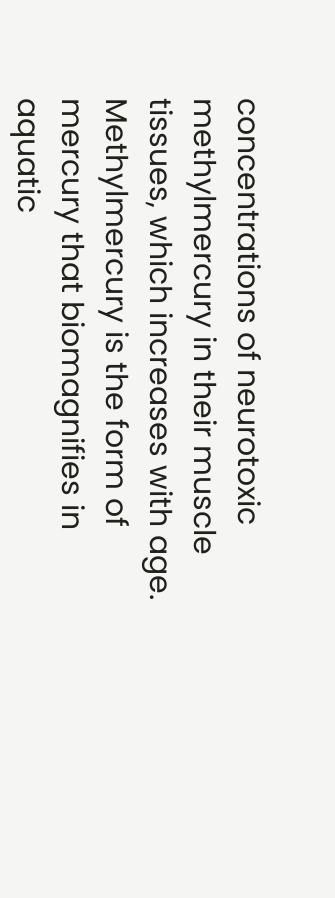concentrations of neurotoxic methylmercury in their muscle tissues, which increases with age. Methylmercury is the form of mercury that biomagnifies in aquatic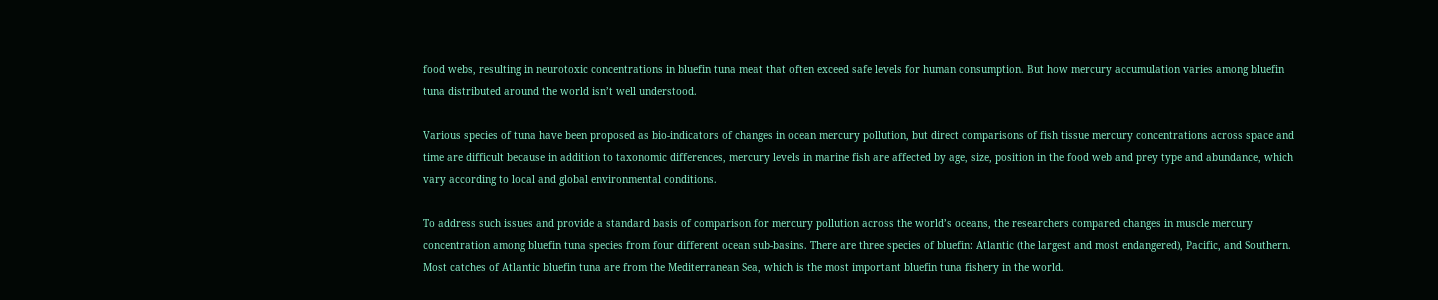food webs, resulting in neurotoxic concentrations in bluefin tuna meat that often exceed safe levels for human consumption. But how mercury accumulation varies among bluefin tuna distributed around the world isn’t well understood.

Various species of tuna have been proposed as bio-indicators of changes in ocean mercury pollution, but direct comparisons of fish tissue mercury concentrations across space and time are difficult because in addition to taxonomic differences, mercury levels in marine fish are affected by age, size, position in the food web and prey type and abundance, which vary according to local and global environmental conditions.

To address such issues and provide a standard basis of comparison for mercury pollution across the world’s oceans, the researchers compared changes in muscle mercury concentration among bluefin tuna species from four different ocean sub-basins. There are three species of bluefin: Atlantic (the largest and most endangered), Pacific, and Southern. Most catches of Atlantic bluefin tuna are from the Mediterranean Sea, which is the most important bluefin tuna fishery in the world.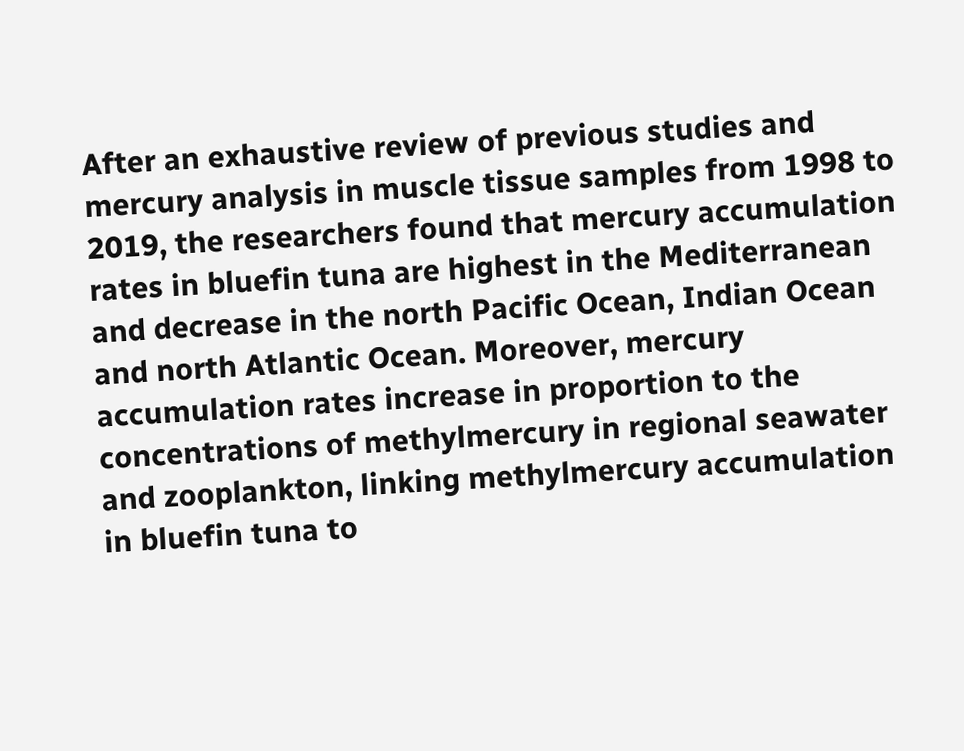After an exhaustive review of previous studies and mercury analysis in muscle tissue samples from 1998 to 2019, the researchers found that mercury accumulation rates in bluefin tuna are highest in the Mediterranean and decrease in the north Pacific Ocean, Indian Ocean and north Atlantic Ocean. Moreover, mercury accumulation rates increase in proportion to the concentrations of methylmercury in regional seawater and zooplankton, linking methylmercury accumulation in bluefin tuna to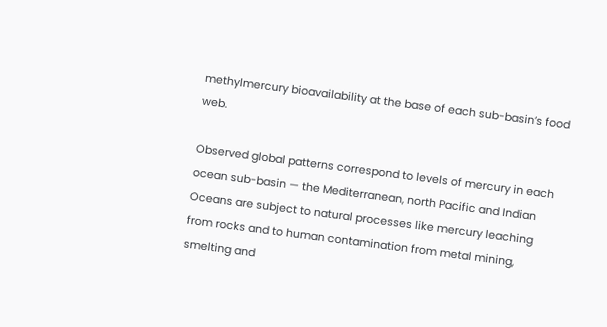methylmercury bioavailability at the base of each sub-basin’s food web.

Observed global patterns correspond to levels of mercury in each ocean sub-basin — the Mediterranean, north Pacific and Indian Oceans are subject to natural processes like mercury leaching from rocks and to human contamination from metal mining, smelting and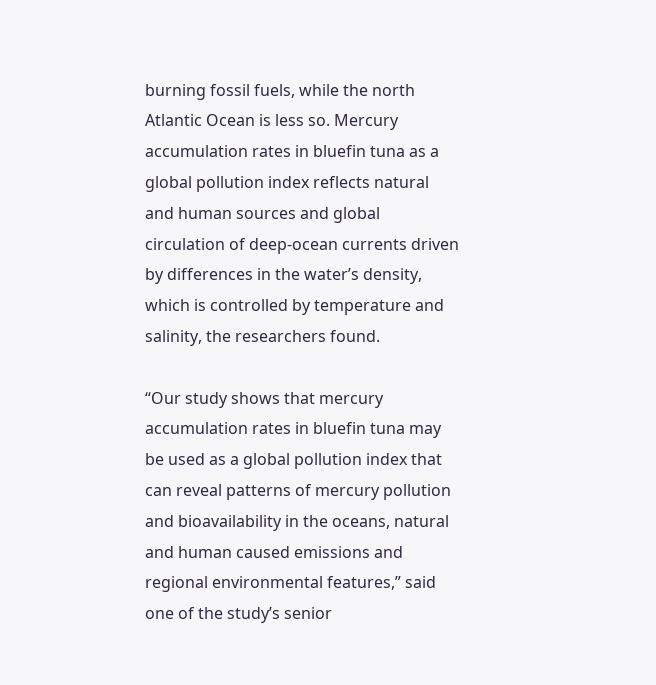burning fossil fuels, while the north Atlantic Ocean is less so. Mercury accumulation rates in bluefin tuna as a global pollution index reflects natural and human sources and global circulation of deep-ocean currents driven by differences in the water’s density, which is controlled by temperature and salinity, the researchers found.

“Our study shows that mercury accumulation rates in bluefin tuna may be used as a global pollution index that can reveal patterns of mercury pollution and bioavailability in the oceans, natural and human caused emissions and regional environmental features,” said one of the study’s senior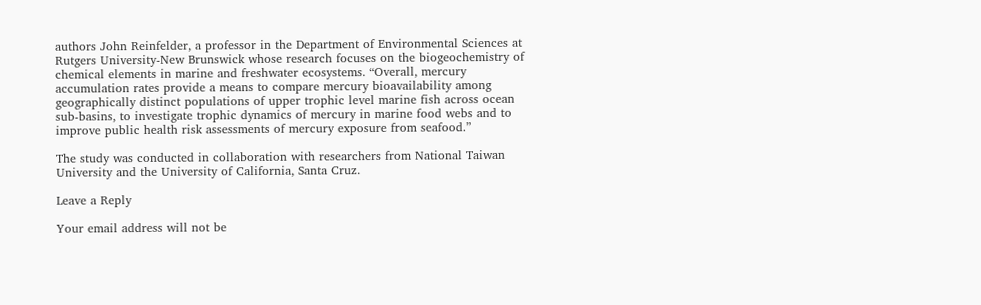authors John Reinfelder, a professor in the Department of Environmental Sciences at Rutgers University-New Brunswick whose research focuses on the biogeochemistry of chemical elements in marine and freshwater ecosystems. “Overall, mercury accumulation rates provide a means to compare mercury bioavailability among geographically distinct populations of upper trophic level marine fish across ocean sub-basins, to investigate trophic dynamics of mercury in marine food webs and to improve public health risk assessments of mercury exposure from seafood.”

The study was conducted in collaboration with researchers from National Taiwan University and the University of California, Santa Cruz.

Leave a Reply

Your email address will not be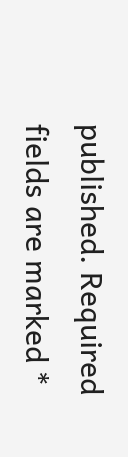published. Required fields are marked *